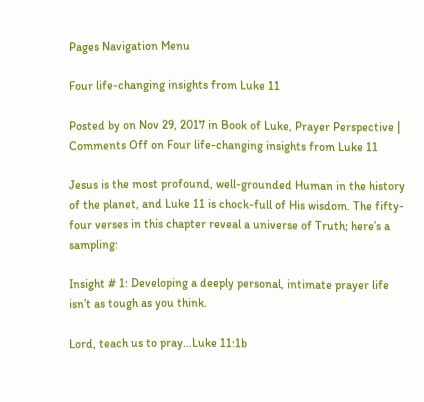Pages Navigation Menu

Four life-changing insights from Luke 11

Posted by on Nov 29, 2017 in Book of Luke, Prayer Perspective | Comments Off on Four life-changing insights from Luke 11

Jesus is the most profound, well-grounded Human in the history of the planet, and Luke 11 is chock-full of His wisdom. The fifty-four verses in this chapter reveal a universe of Truth; here’s a sampling:

Insight # 1: Developing a deeply personal, intimate prayer life isn’t as tough as you think.

Lord, teach us to pray…Luke 11:1b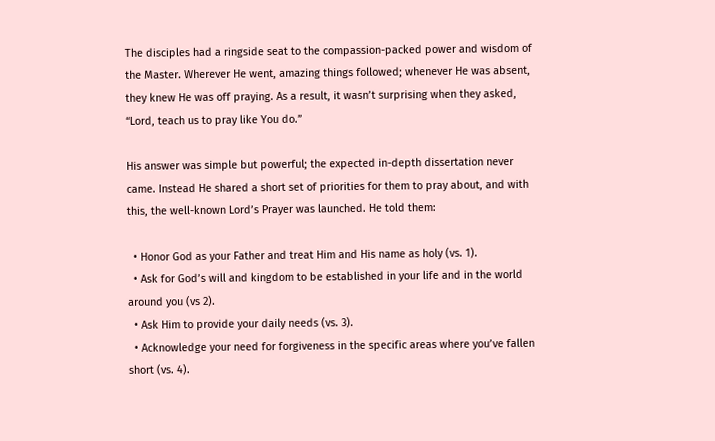The disciples had a ringside seat to the compassion-packed power and wisdom of the Master. Wherever He went, amazing things followed; whenever He was absent, they knew He was off praying. As a result, it wasn’t surprising when they asked, “Lord, teach us to pray like You do.”

His answer was simple but powerful; the expected in-depth dissertation never came. Instead He shared a short set of priorities for them to pray about, and with this, the well-known Lord’s Prayer was launched. He told them:

  • Honor God as your Father and treat Him and His name as holy (vs. 1).
  • Ask for God’s will and kingdom to be established in your life and in the world around you (vs 2).
  • Ask Him to provide your daily needs (vs. 3).
  • Acknowledge your need for forgiveness in the specific areas where you’ve fallen short (vs. 4).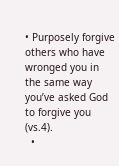• Purposely forgive others who have wronged you in the same way you’ve asked God to forgive you (vs.4).
  •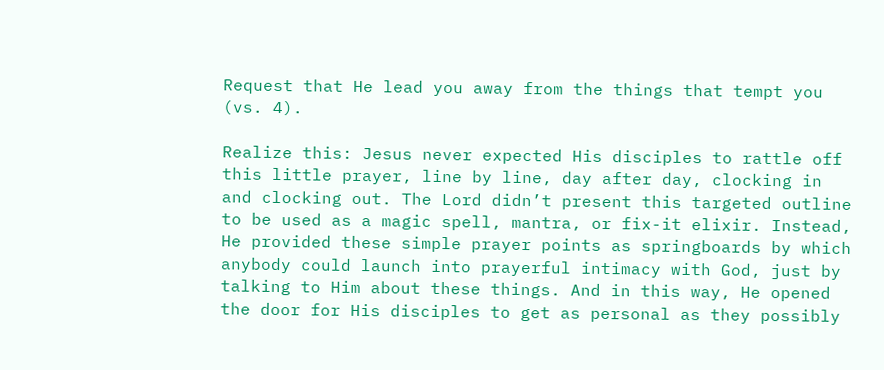Request that He lead you away from the things that tempt you (vs. 4).

Realize this: Jesus never expected His disciples to rattle off this little prayer, line by line, day after day, clocking in and clocking out. The Lord didn’t present this targeted outline to be used as a magic spell, mantra, or fix-it elixir. Instead, He provided these simple prayer points as springboards by which anybody could launch into prayerful intimacy with God, just by talking to Him about these things. And in this way, He opened the door for His disciples to get as personal as they possibly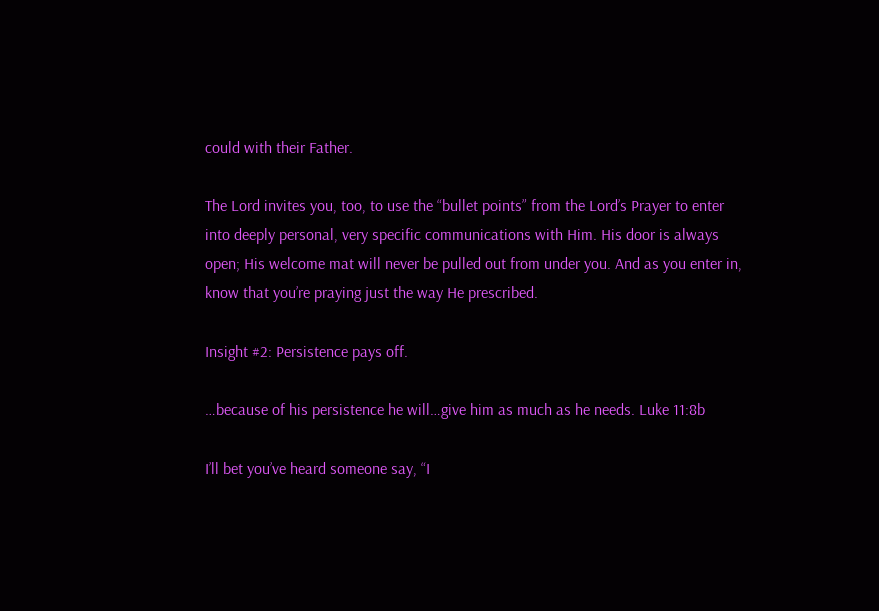could with their Father.

The Lord invites you, too, to use the “bullet points” from the Lord’s Prayer to enter into deeply personal, very specific communications with Him. His door is always open; His welcome mat will never be pulled out from under you. And as you enter in, know that you’re praying just the way He prescribed.

Insight #2: Persistence pays off.

…because of his persistence he will…give him as much as he needs. Luke 11:8b

I’ll bet you’ve heard someone say, “I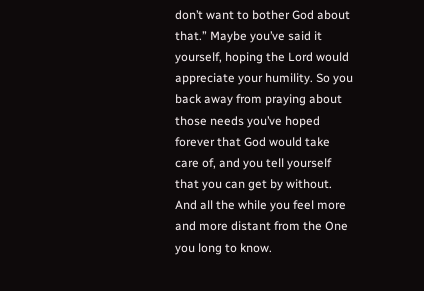don’t want to bother God about that.” Maybe you’ve said it yourself, hoping the Lord would appreciate your humility. So you back away from praying about those needs you’ve hoped forever that God would take care of, and you tell yourself that you can get by without. And all the while you feel more and more distant from the One you long to know.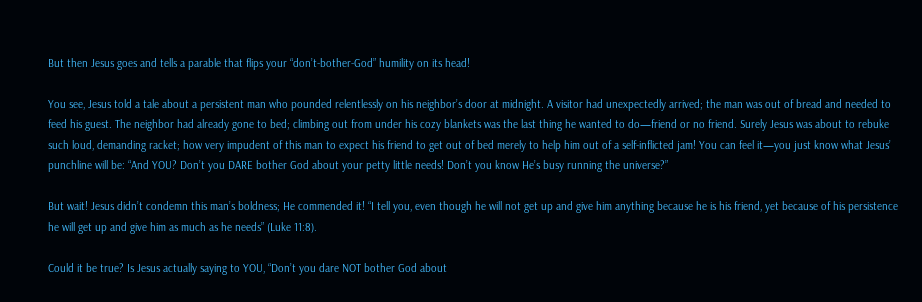But then Jesus goes and tells a parable that flips your “don’t-bother-God” humility on its head!

You see, Jesus told a tale about a persistent man who pounded relentlessly on his neighbor’s door at midnight. A visitor had unexpectedly arrived; the man was out of bread and needed to feed his guest. The neighbor had already gone to bed; climbing out from under his cozy blankets was the last thing he wanted to do—friend or no friend. Surely Jesus was about to rebuke such loud, demanding racket; how very impudent of this man to expect his friend to get out of bed merely to help him out of a self-inflicted jam! You can feel it—you just know what Jesus’ punchline will be: “And YOU? Don’t you DARE bother God about your petty little needs! Don’t you know He’s busy running the universe?”

But wait! Jesus didn’t condemn this man’s boldness; He commended it! “I tell you, even though he will not get up and give him anything because he is his friend, yet because of his persistence he will get up and give him as much as he needs” (Luke 11:8).

Could it be true? Is Jesus actually saying to YOU, “Don’t you dare NOT bother God about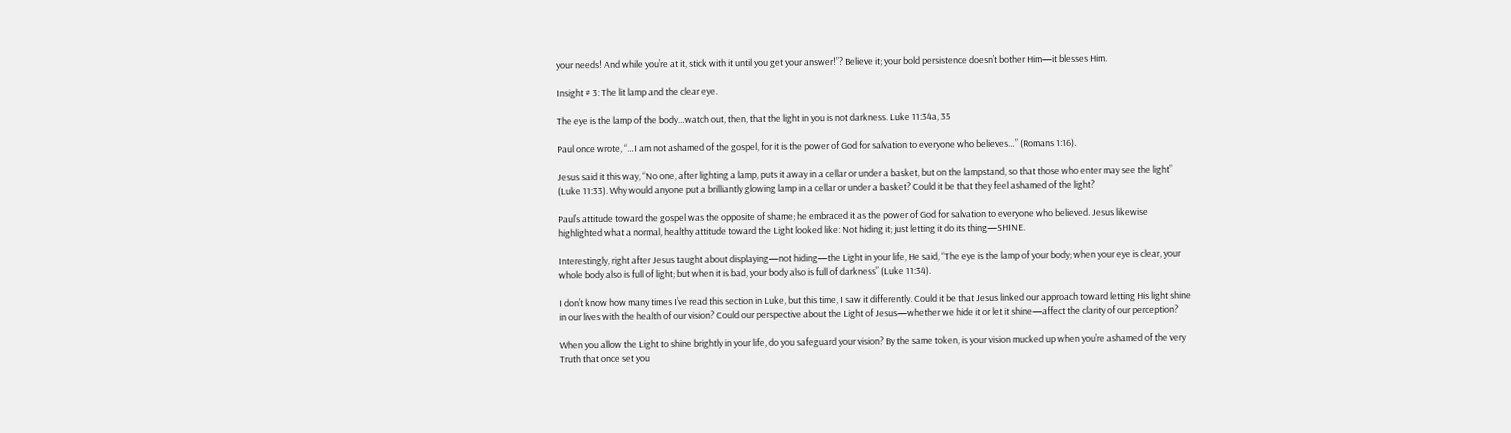your needs! And while you’re at it, stick with it until you get your answer!”? Believe it; your bold persistence doesn’t bother Him—it blesses Him.

Insight # 3: The lit lamp and the clear eye.

The eye is the lamp of the body…watch out, then, that the light in you is not darkness. Luke 11:34a, 35

Paul once wrote, “…I am not ashamed of the gospel, for it is the power of God for salvation to everyone who believes…” (Romans 1:16).

Jesus said it this way, “No one, after lighting a lamp, puts it away in a cellar or under a basket, but on the lampstand, so that those who enter may see the light” (Luke 11:33). Why would anyone put a brilliantly glowing lamp in a cellar or under a basket? Could it be that they feel ashamed of the light?

Paul’s attitude toward the gospel was the opposite of shame; he embraced it as the power of God for salvation to everyone who believed. Jesus likewise highlighted what a normal, healthy attitude toward the Light looked like: Not hiding it; just letting it do its thing—SHINE.

Interestingly, right after Jesus taught about displaying—not hiding—the Light in your life, He said, “The eye is the lamp of your body; when your eye is clear, your whole body also is full of light; but when it is bad, your body also is full of darkness” (Luke 11:34).

I don’t know how many times I’ve read this section in Luke, but this time, I saw it differently. Could it be that Jesus linked our approach toward letting His light shine in our lives with the health of our vision? Could our perspective about the Light of Jesus—whether we hide it or let it shine—affect the clarity of our perception?

When you allow the Light to shine brightly in your life, do you safeguard your vision? By the same token, is your vision mucked up when you’re ashamed of the very Truth that once set you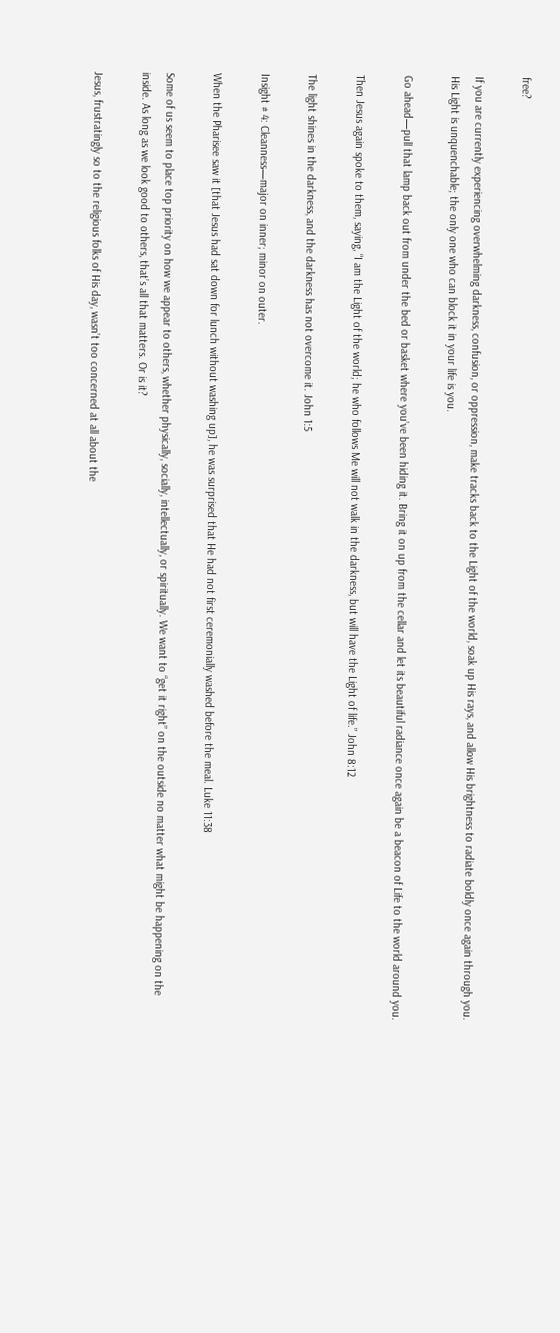free?

If you are currently experiencing overwhelming darkness, confusion, or oppression, make tracks back to the Light of the world, soak up His rays, and allow His brightness to radiate boldly once again through you. His Light is unquenchable; the only one who can block it in your life is you.

Go ahead—pull that lamp back out from under the bed or basket where you’ve been hiding it. Bring it on up from the cellar and let its beautiful radiance once again be a beacon of Life to the world around you.

Then Jesus again spoke to them, saying, “I am the Light of the world; he who follows Me will not walk in the darkness, but will have the Light of life.” John 8:12

The light shines in the darkness, and the darkness has not overcome it. John 1:5

Insight # 4: Cleanness—major on inner; minor on outer.

When the Pharisee saw it [that Jesus had sat down for lunch without washing up], he was surprised that He had not first ceremonially washed before the meal. Luke 11:38

Some of us seem to place top priority on how we appear to others, whether physically, socially, intellectually, or spiritually. We want to “get it right” on the outside no matter what might be happening on the inside. As long as we look good to others, that’s all that matters. Or is it?

Jesus, frustratingly so to the religious folks of His day, wasn’t too concerned at all about the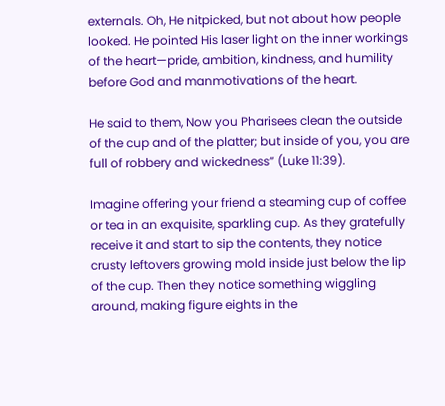externals. Oh, He nitpicked, but not about how people looked. He pointed His laser light on the inner workings of the heart—pride, ambition, kindness, and humility before God and manmotivations of the heart.

He said to them, Now you Pharisees clean the outside of the cup and of the platter; but inside of you, you are full of robbery and wickedness” (Luke 11:39).

Imagine offering your friend a steaming cup of coffee or tea in an exquisite, sparkling cup. As they gratefully receive it and start to sip the contents, they notice crusty leftovers growing mold inside just below the lip of the cup. Then they notice something wiggling around, making figure eights in the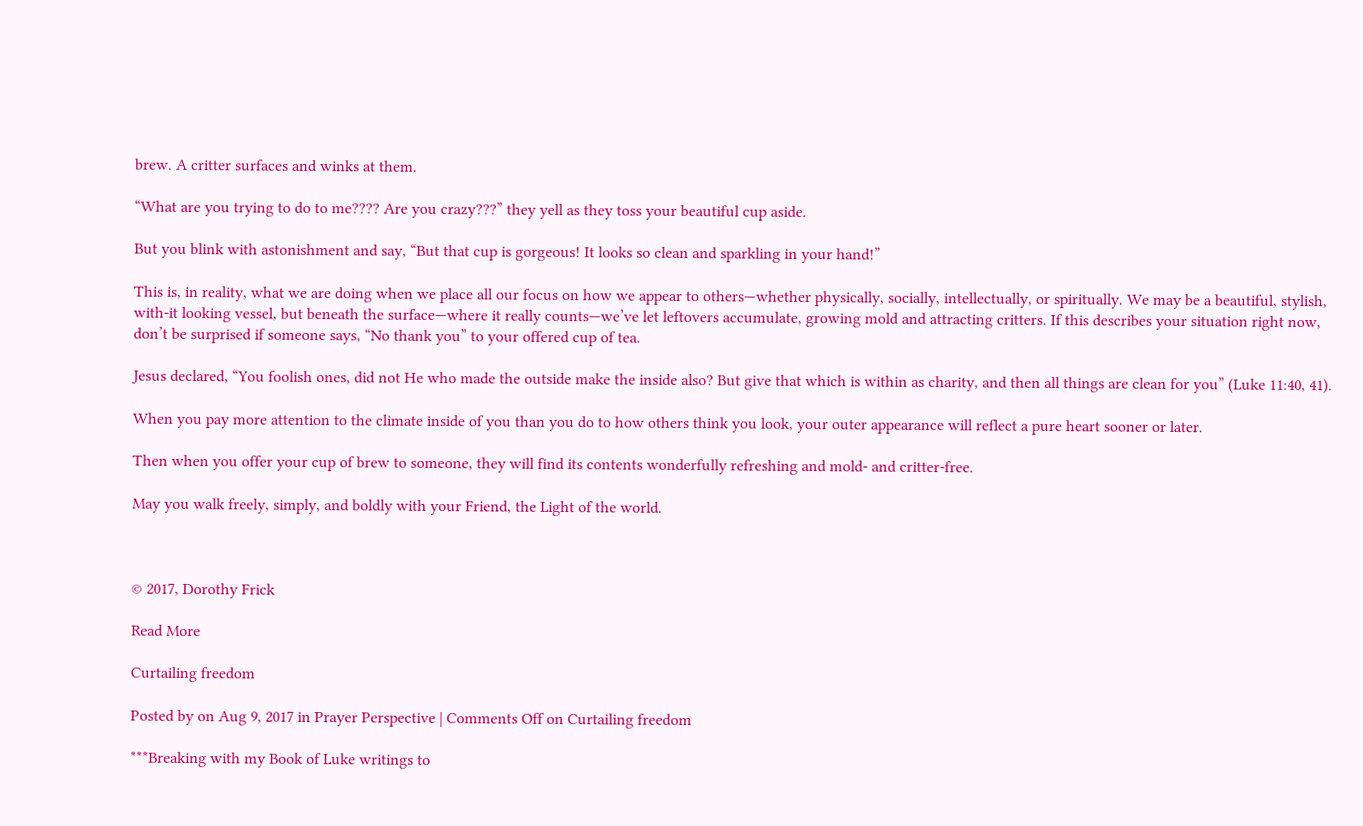brew. A critter surfaces and winks at them.

“What are you trying to do to me???? Are you crazy???” they yell as they toss your beautiful cup aside.

But you blink with astonishment and say, “But that cup is gorgeous! It looks so clean and sparkling in your hand!”

This is, in reality, what we are doing when we place all our focus on how we appear to others—whether physically, socially, intellectually, or spiritually. We may be a beautiful, stylish, with-it looking vessel, but beneath the surface—where it really counts—we’ve let leftovers accumulate, growing mold and attracting critters. If this describes your situation right now, don’t be surprised if someone says, “No thank you” to your offered cup of tea.

Jesus declared, “You foolish ones, did not He who made the outside make the inside also? But give that which is within as charity, and then all things are clean for you” (Luke 11:40, 41).

When you pay more attention to the climate inside of you than you do to how others think you look, your outer appearance will reflect a pure heart sooner or later.

Then when you offer your cup of brew to someone, they will find its contents wonderfully refreshing and mold- and critter-free.

May you walk freely, simply, and boldly with your Friend, the Light of the world.



© 2017, Dorothy Frick

Read More

Curtailing freedom

Posted by on Aug 9, 2017 in Prayer Perspective | Comments Off on Curtailing freedom

***Breaking with my Book of Luke writings to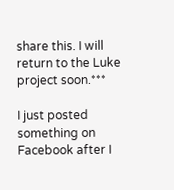share this. I will return to the Luke project soon.***

I just posted something on Facebook after I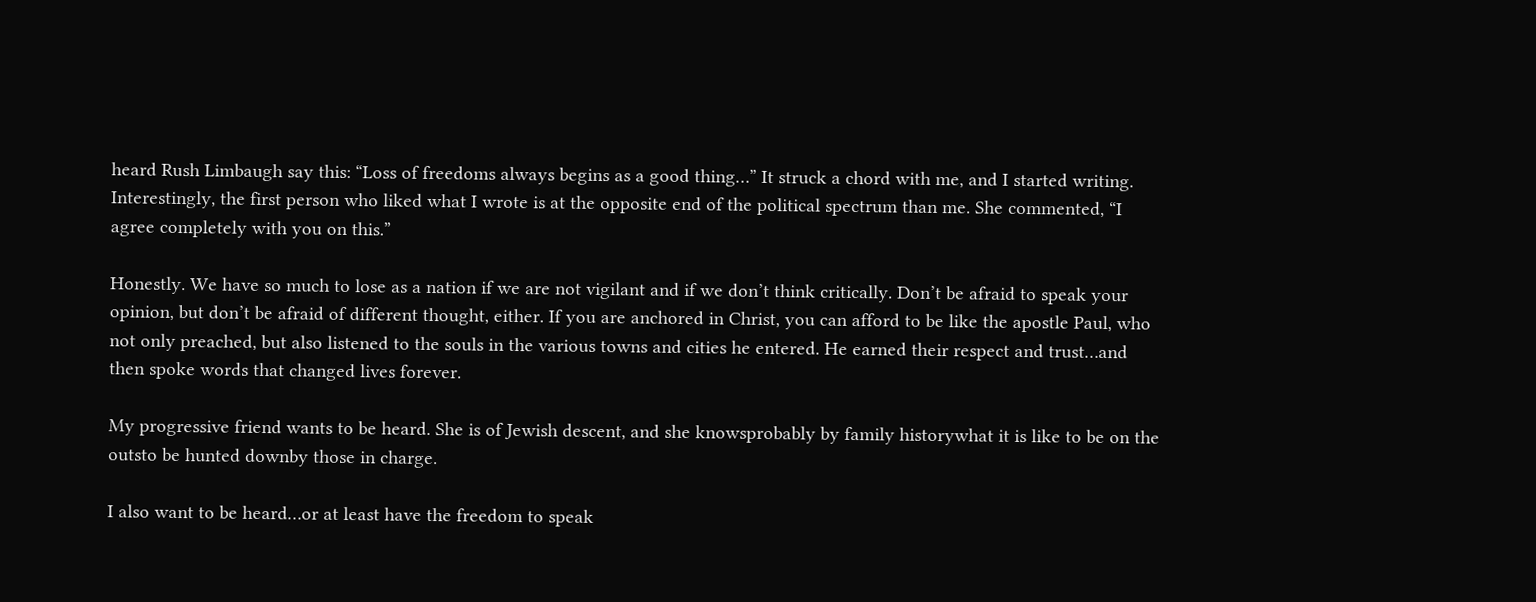heard Rush Limbaugh say this: “Loss of freedoms always begins as a good thing…” It struck a chord with me, and I started writing. Interestingly, the first person who liked what I wrote is at the opposite end of the political spectrum than me. She commented, “I agree completely with you on this.”

Honestly. We have so much to lose as a nation if we are not vigilant and if we don’t think critically. Don’t be afraid to speak your opinion, but don’t be afraid of different thought, either. If you are anchored in Christ, you can afford to be like the apostle Paul, who not only preached, but also listened to the souls in the various towns and cities he entered. He earned their respect and trust…and then spoke words that changed lives forever.

My progressive friend wants to be heard. She is of Jewish descent, and she knowsprobably by family historywhat it is like to be on the outsto be hunted downby those in charge.

I also want to be heard…or at least have the freedom to speak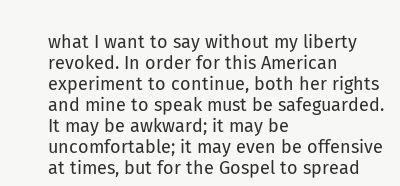what I want to say without my liberty revoked. In order for this American experiment to continue, both her rights and mine to speak must be safeguarded. It may be awkward; it may be uncomfortable; it may even be offensive at times, but for the Gospel to spread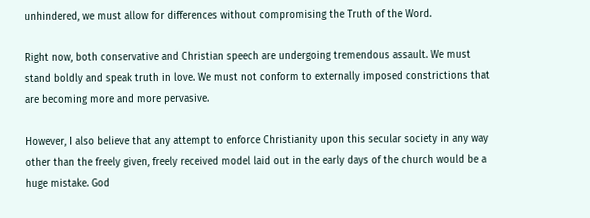unhindered, we must allow for differences without compromising the Truth of the Word.

Right now, both conservative and Christian speech are undergoing tremendous assault. We must stand boldly and speak truth in love. We must not conform to externally imposed constrictions that are becoming more and more pervasive.

However, I also believe that any attempt to enforce Christianity upon this secular society in any way other than the freely given, freely received model laid out in the early days of the church would be a huge mistake. God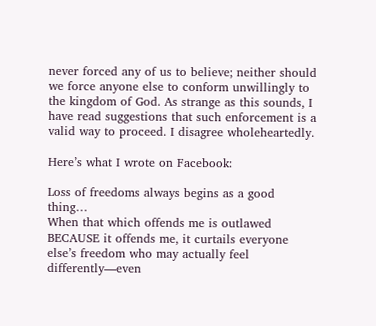never forced any of us to believe; neither should we force anyone else to conform unwillingly to the kingdom of God. As strange as this sounds, I have read suggestions that such enforcement is a valid way to proceed. I disagree wholeheartedly.

Here’s what I wrote on Facebook:

Loss of freedoms always begins as a good thing…
When that which offends me is outlawed BECAUSE it offends me, it curtails everyone else’s freedom who may actually feel differently—even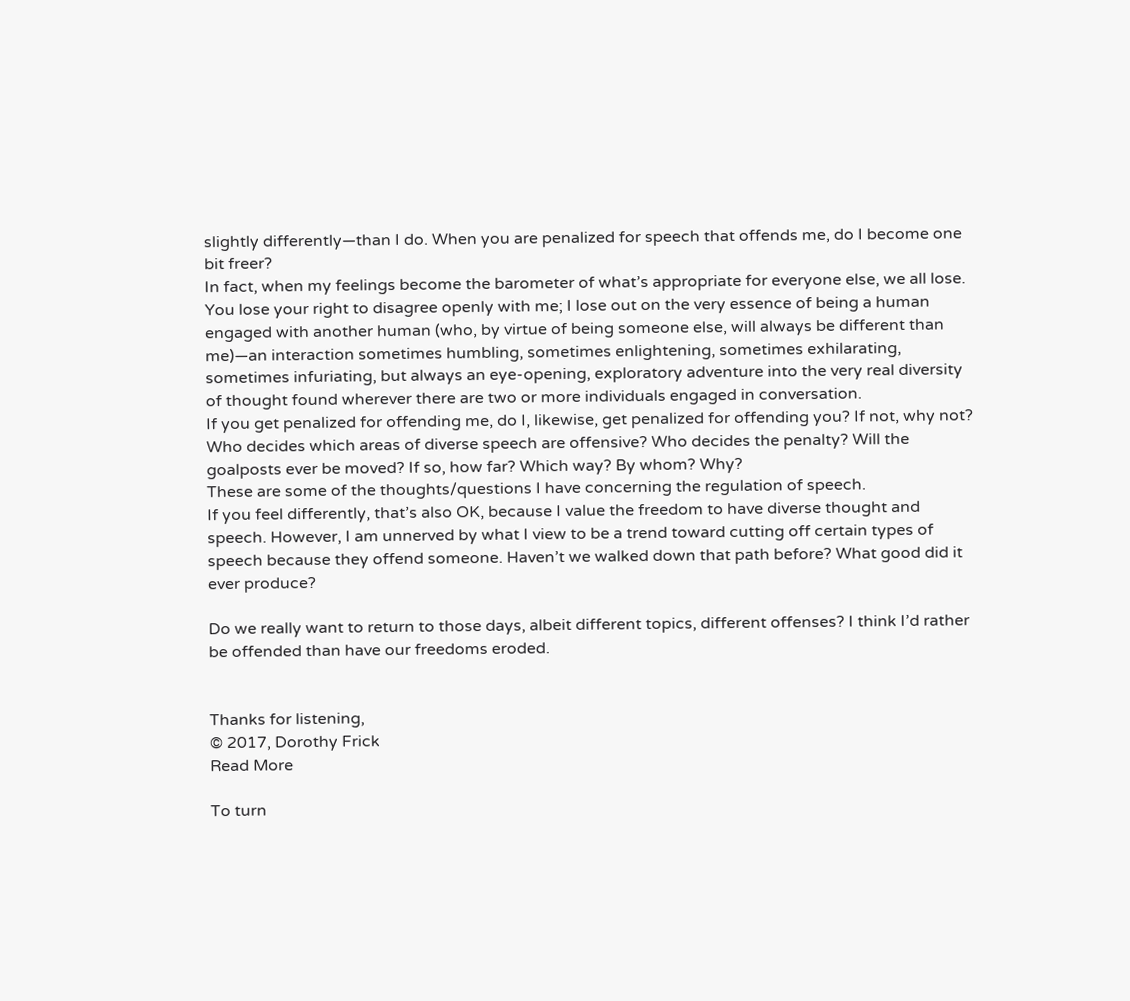slightly differently—than I do. When you are penalized for speech that offends me, do I become one bit freer?
In fact, when my feelings become the barometer of what’s appropriate for everyone else, we all lose. You lose your right to disagree openly with me; I lose out on the very essence of being a human engaged with another human (who, by virtue of being someone else, will always be different than me)—an interaction sometimes humbling, sometimes enlightening, sometimes exhilarating, sometimes infuriating, but always an eye-opening, exploratory adventure into the very real diversity of thought found wherever there are two or more individuals engaged in conversation.
If you get penalized for offending me, do I, likewise, get penalized for offending you? If not, why not? Who decides which areas of diverse speech are offensive? Who decides the penalty? Will the goalposts ever be moved? If so, how far? Which way? By whom? Why?
These are some of the thoughts/questions I have concerning the regulation of speech.
If you feel differently, that’s also OK, because I value the freedom to have diverse thought and speech. However, I am unnerved by what I view to be a trend toward cutting off certain types of speech because they offend someone. Haven’t we walked down that path before? What good did it ever produce?

Do we really want to return to those days, albeit different topics, different offenses? I think I’d rather be offended than have our freedoms eroded.


Thanks for listening,
© 2017, Dorothy Frick
Read More

To turn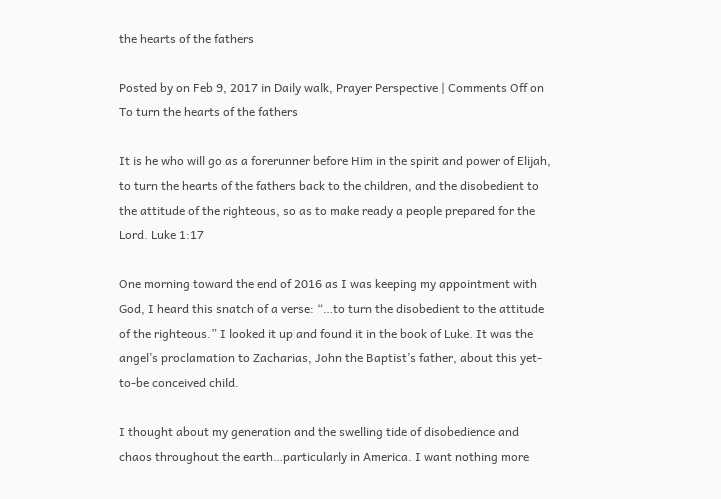the hearts of the fathers

Posted by on Feb 9, 2017 in Daily walk, Prayer Perspective | Comments Off on To turn the hearts of the fathers

It is he who will go as a forerunner before Him in the spirit and power of Elijah, to turn the hearts of the fathers back to the children, and the disobedient to the attitude of the righteous, so as to make ready a people prepared for the Lord. Luke 1:17

One morning toward the end of 2016 as I was keeping my appointment with God, I heard this snatch of a verse: “…to turn the disobedient to the attitude of the righteous.” I looked it up and found it in the book of Luke. It was the angel’s proclamation to Zacharias, John the Baptist’s father, about this yet-to-be conceived child.

I thought about my generation and the swelling tide of disobedience and chaos throughout the earth…particularly in America. I want nothing more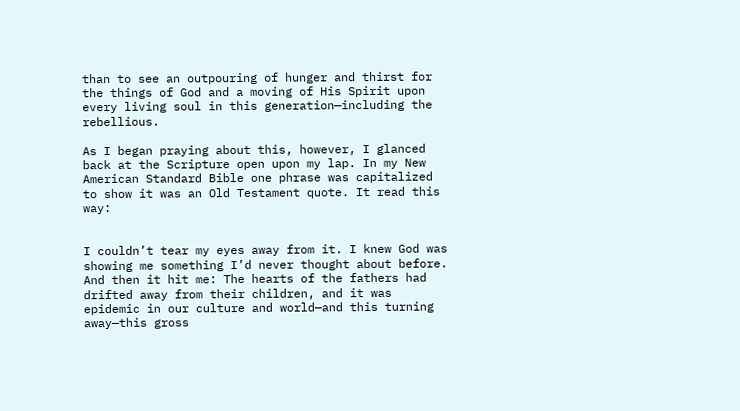than to see an outpouring of hunger and thirst for the things of God and a moving of His Spirit upon every living soul in this generation—including the rebellious.

As I began praying about this, however, I glanced back at the Scripture open upon my lap. In my New American Standard Bible one phrase was capitalized to show it was an Old Testament quote. It read this way:


I couldn’t tear my eyes away from it. I knew God was showing me something I’d never thought about before. And then it hit me: The hearts of the fathers had drifted away from their children, and it was epidemic in our culture and world—and this turning away—this gross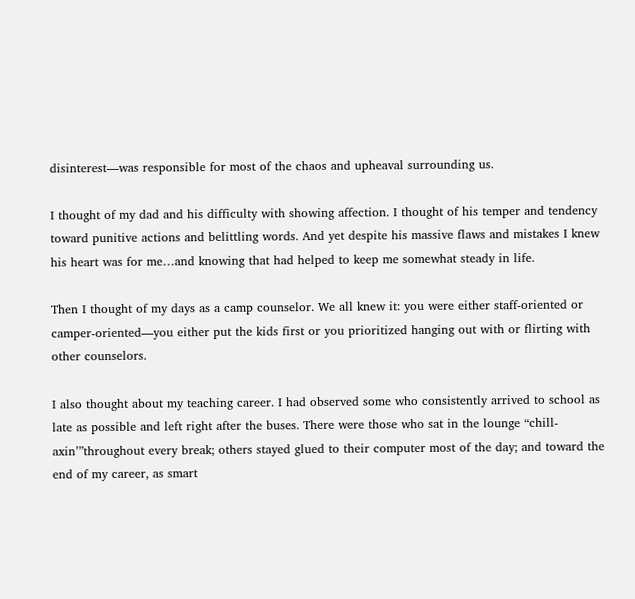disinterest—was responsible for most of the chaos and upheaval surrounding us.

I thought of my dad and his difficulty with showing affection. I thought of his temper and tendency toward punitive actions and belittling words. And yet despite his massive flaws and mistakes I knew his heart was for me…and knowing that had helped to keep me somewhat steady in life.

Then I thought of my days as a camp counselor. We all knew it: you were either staff-oriented or camper-oriented—you either put the kids first or you prioritized hanging out with or flirting with other counselors.

I also thought about my teaching career. I had observed some who consistently arrived to school as late as possible and left right after the buses. There were those who sat in the lounge “chill-axin’”throughout every break; others stayed glued to their computer most of the day; and toward the end of my career, as smart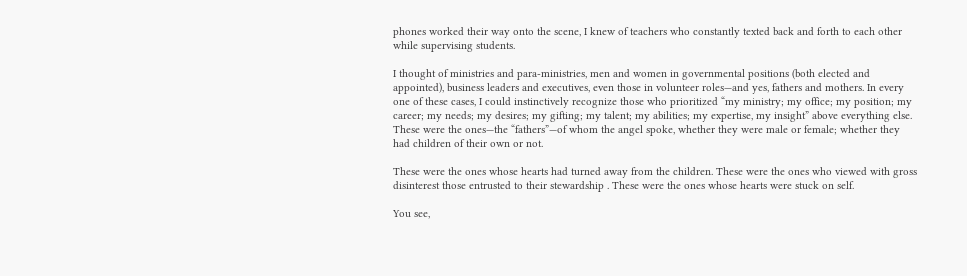phones worked their way onto the scene, I knew of teachers who constantly texted back and forth to each other while supervising students.

I thought of ministries and para-ministries, men and women in governmental positions (both elected and appointed), business leaders and executives, even those in volunteer roles—and yes, fathers and mothers. In every one of these cases, I could instinctively recognize those who prioritized “my ministry; my office; my position; my career; my needs; my desires; my gifting; my talent; my abilities; my expertise, my insight” above everything else. These were the ones—the “fathers”—of whom the angel spoke, whether they were male or female; whether they had children of their own or not.

These were the ones whose hearts had turned away from the children. These were the ones who viewed with gross disinterest those entrusted to their stewardship . These were the ones whose hearts were stuck on self.

You see,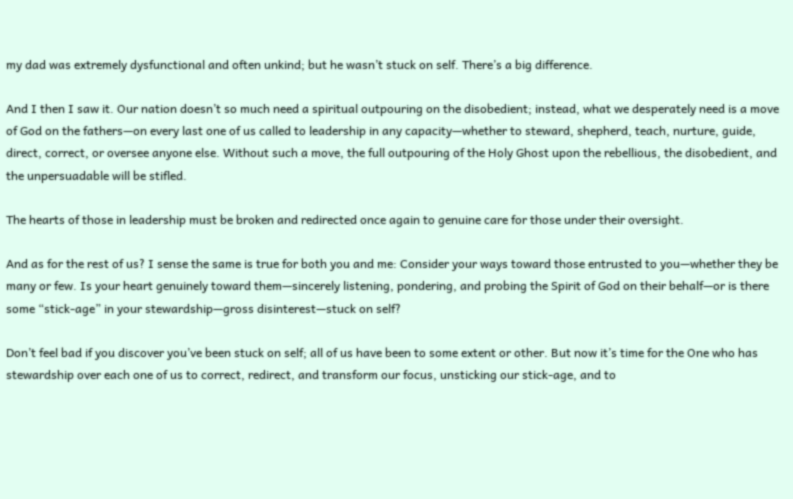my dad was extremely dysfunctional and often unkind; but he wasn’t stuck on self. There’s a big difference.

And I then I saw it. Our nation doesn’t so much need a spiritual outpouring on the disobedient; instead, what we desperately need is a move of God on the fathers—on every last one of us called to leadership in any capacity—whether to steward, shepherd, teach, nurture, guide, direct, correct, or oversee anyone else. Without such a move, the full outpouring of the Holy Ghost upon the rebellious, the disobedient, and the unpersuadable will be stifled.

The hearts of those in leadership must be broken and redirected once again to genuine care for those under their oversight.

And as for the rest of us? I sense the same is true for both you and me: Consider your ways toward those entrusted to you—whether they be many or few. Is your heart genuinely toward them—sincerely listening, pondering, and probing the Spirit of God on their behalf—or is there some “stick-age” in your stewardship—gross disinterest—stuck on self?

Don’t feel bad if you discover you’ve been stuck on self; all of us have been to some extent or other. But now it’s time for the One who has stewardship over each one of us to correct, redirect, and transform our focus, unsticking our stick-age, and to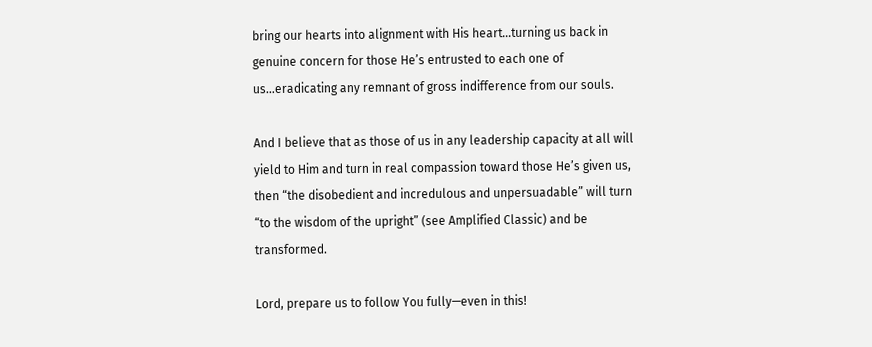bring our hearts into alignment with His heart…turning us back in genuine concern for those He’s entrusted to each one of us…eradicating any remnant of gross indifference from our souls.

And I believe that as those of us in any leadership capacity at all will yield to Him and turn in real compassion toward those He’s given us, then “the disobedient and incredulous and unpersuadable” will turn “to the wisdom of the upright” (see Amplified Classic) and be transformed.

Lord, prepare us to follow You fully—even in this!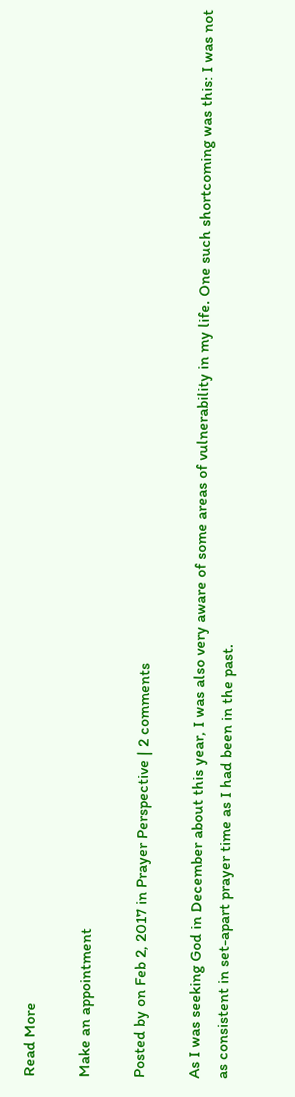Read More

Make an appointment

Posted by on Feb 2, 2017 in Prayer Perspective | 2 comments

As I was seeking God in December about this year, I was also very aware of some areas of vulnerability in my life. One such shortcoming was this: I was not as consistent in set-apart prayer time as I had been in the past.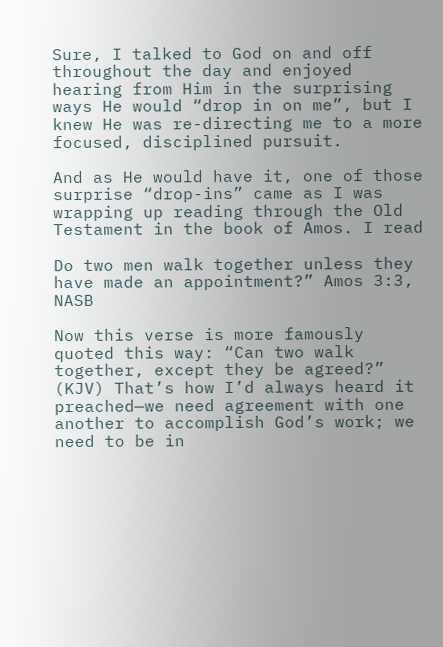Sure, I talked to God on and off throughout the day and enjoyed hearing from Him in the surprising ways He would “drop in on me”, but I knew He was re-directing me to a more focused, disciplined pursuit.

And as He would have it, one of those surprise “drop-ins” came as I was wrapping up reading through the Old Testament in the book of Amos. I read

Do two men walk together unless they have made an appointment?” Amos 3:3, NASB

Now this verse is more famously quoted this way: “Can two walk together, except they be agreed?” (KJV) That’s how I’d always heard it preached—we need agreement with one another to accomplish God’s work; we need to be in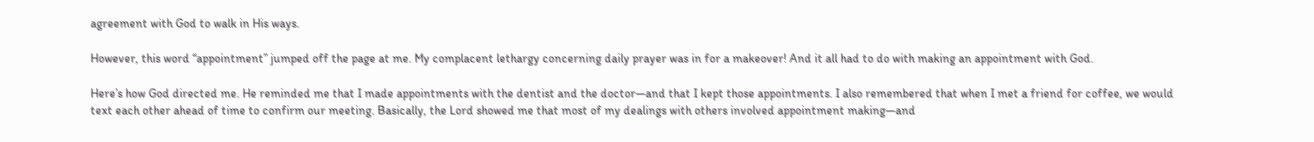agreement with God to walk in His ways.

However, this word “appointment” jumped off the page at me. My complacent lethargy concerning daily prayer was in for a makeover! And it all had to do with making an appointment with God.

Here’s how God directed me. He reminded me that I made appointments with the dentist and the doctor—and that I kept those appointments. I also remembered that when I met a friend for coffee, we would text each other ahead of time to confirm our meeting. Basically, the Lord showed me that most of my dealings with others involved appointment making—and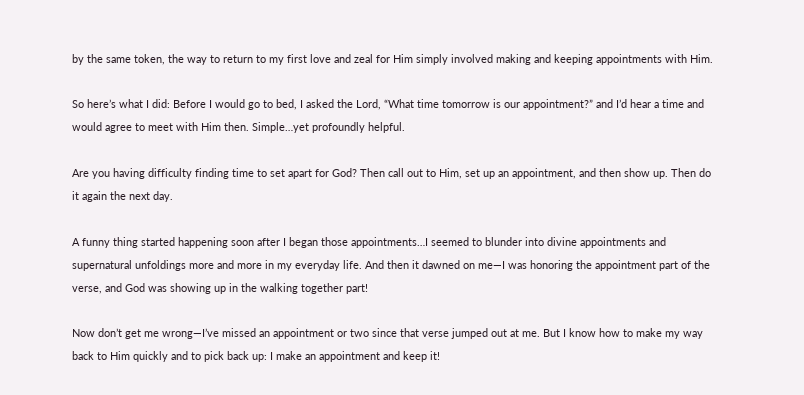by the same token, the way to return to my first love and zeal for Him simply involved making and keeping appointments with Him.

So here’s what I did: Before I would go to bed, I asked the Lord, “What time tomorrow is our appointment?” and I’d hear a time and would agree to meet with Him then. Simple…yet profoundly helpful.

Are you having difficulty finding time to set apart for God? Then call out to Him, set up an appointment, and then show up. Then do it again the next day.

A funny thing started happening soon after I began those appointments…I seemed to blunder into divine appointments and supernatural unfoldings more and more in my everyday life. And then it dawned on me—I was honoring the appointment part of the verse, and God was showing up in the walking together part!

Now don’t get me wrong—I’ve missed an appointment or two since that verse jumped out at me. But I know how to make my way back to Him quickly and to pick back up: I make an appointment and keep it!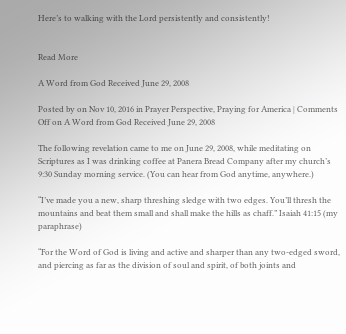Here’s to walking with the Lord persistently and consistently!


Read More

A Word from God Received June 29, 2008

Posted by on Nov 10, 2016 in Prayer Perspective, Praying for America | Comments Off on A Word from God Received June 29, 2008

The following revelation came to me on June 29, 2008, while meditating on Scriptures as I was drinking coffee at Panera Bread Company after my church’s 9:30 Sunday morning service. (You can hear from God anytime, anywhere.)

“I’ve made you a new, sharp threshing sledge with two edges. You’ll thresh the mountains and beat them small and shall make the hills as chaff.” Isaiah 41:15 (my paraphrase)

“For the Word of God is living and active and sharper than any two-edged sword, and piercing as far as the division of soul and spirit, of both joints and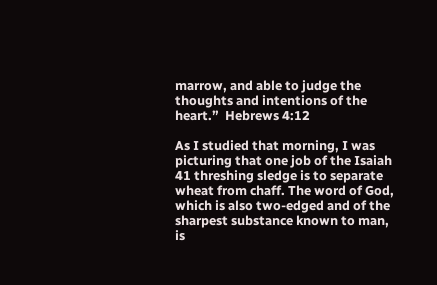marrow, and able to judge the thoughts and intentions of the heart.”  Hebrews 4:12

As I studied that morning, I was picturing that one job of the Isaiah 41 threshing sledge is to separate wheat from chaff. The word of God, which is also two-edged and of the sharpest substance known to man, is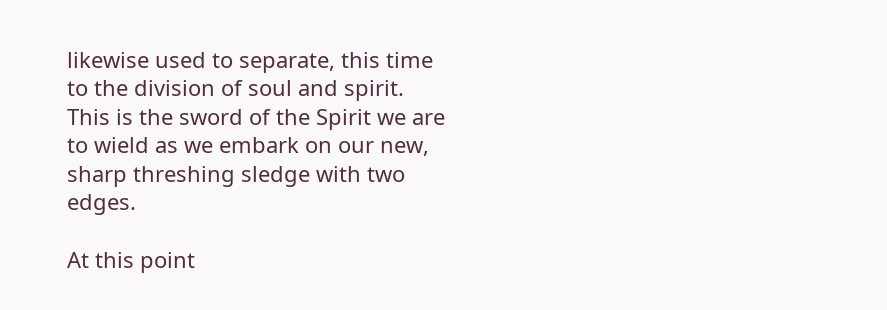likewise used to separate, this time to the division of soul and spirit. This is the sword of the Spirit we are to wield as we embark on our new, sharp threshing sledge with two edges.

At this point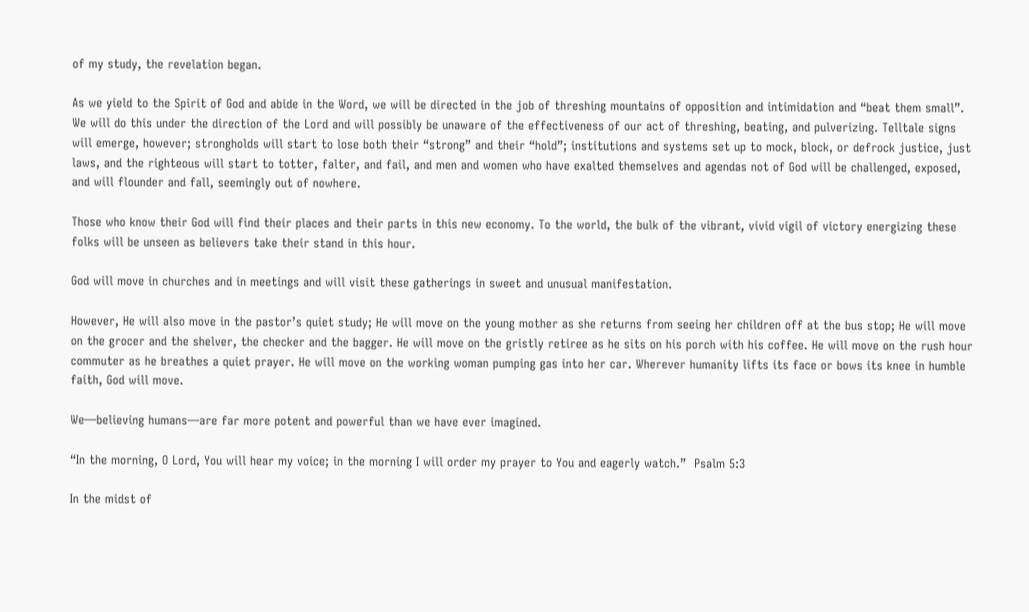of my study, the revelation began.

As we yield to the Spirit of God and abide in the Word, we will be directed in the job of threshing mountains of opposition and intimidation and “beat them small”. We will do this under the direction of the Lord and will possibly be unaware of the effectiveness of our act of threshing, beating, and pulverizing. Telltale signs will emerge, however; strongholds will start to lose both their “strong” and their “hold”; institutions and systems set up to mock, block, or defrock justice, just laws, and the righteous will start to totter, falter, and fail, and men and women who have exalted themselves and agendas not of God will be challenged, exposed, and will flounder and fall, seemingly out of nowhere.

Those who know their God will find their places and their parts in this new economy. To the world, the bulk of the vibrant, vivid vigil of victory energizing these folks will be unseen as believers take their stand in this hour.

God will move in churches and in meetings and will visit these gatherings in sweet and unusual manifestation.

However, He will also move in the pastor’s quiet study; He will move on the young mother as she returns from seeing her children off at the bus stop; He will move on the grocer and the shelver, the checker and the bagger. He will move on the gristly retiree as he sits on his porch with his coffee. He will move on the rush hour commuter as he breathes a quiet prayer. He will move on the working woman pumping gas into her car. Wherever humanity lifts its face or bows its knee in humble faith, God will move.

We—believing humans—are far more potent and powerful than we have ever imagined.

“In the morning, O Lord, You will hear my voice; in the morning I will order my prayer to You and eagerly watch.”  Psalm 5:3

In the midst of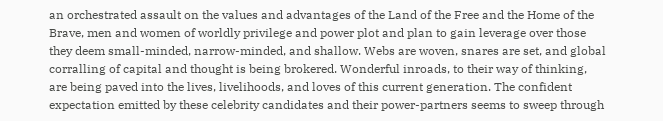an orchestrated assault on the values and advantages of the Land of the Free and the Home of the Brave, men and women of worldly privilege and power plot and plan to gain leverage over those they deem small-minded, narrow-minded, and shallow. Webs are woven, snares are set, and global corralling of capital and thought is being brokered. Wonderful inroads, to their way of thinking, are being paved into the lives, livelihoods, and loves of this current generation. The confident expectation emitted by these celebrity candidates and their power-partners seems to sweep through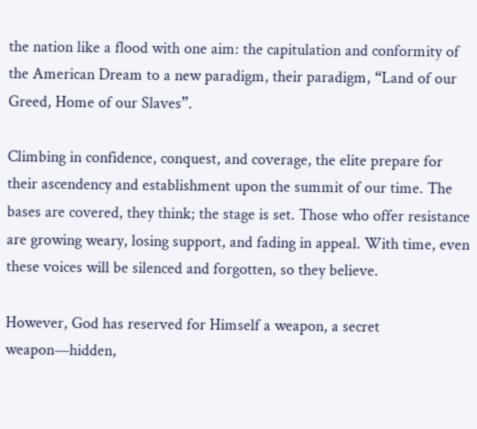the nation like a flood with one aim: the capitulation and conformity of the American Dream to a new paradigm, their paradigm, “Land of our Greed, Home of our Slaves”.

Climbing in confidence, conquest, and coverage, the elite prepare for their ascendency and establishment upon the summit of our time. The bases are covered, they think; the stage is set. Those who offer resistance are growing weary, losing support, and fading in appeal. With time, even these voices will be silenced and forgotten, so they believe.

However, God has reserved for Himself a weapon, a secret weapon—hidden,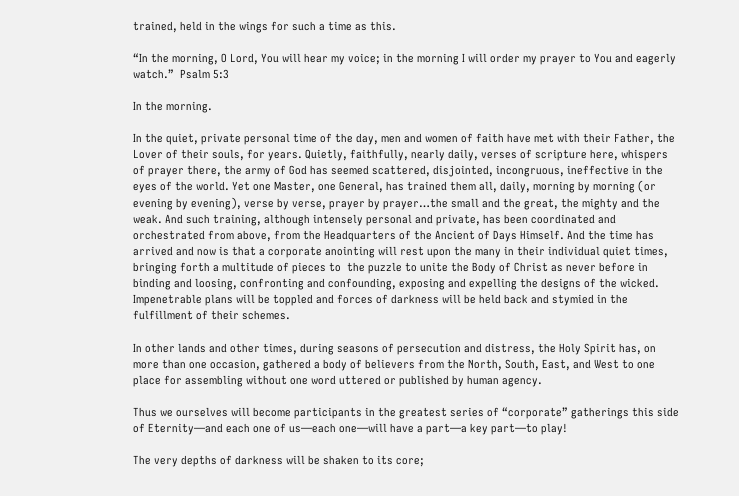trained, held in the wings for such a time as this.

“In the morning, O Lord, You will hear my voice; in the morning I will order my prayer to You and eagerly watch.”  Psalm 5:3

In the morning.

In the quiet, private personal time of the day, men and women of faith have met with their Father, the Lover of their souls, for years. Quietly, faithfully, nearly daily, verses of scripture here, whispers of prayer there, the army of God has seemed scattered, disjointed, incongruous, ineffective in the eyes of the world. Yet one Master, one General, has trained them all, daily, morning by morning (or evening by evening), verse by verse, prayer by prayer…the small and the great, the mighty and the weak. And such training, although intensely personal and private, has been coordinated and orchestrated from above, from the Headquarters of the Ancient of Days Himself. And the time has arrived and now is that a corporate anointing will rest upon the many in their individual quiet times, bringing forth a multitude of pieces to  the puzzle to unite the Body of Christ as never before in binding and loosing, confronting and confounding, exposing and expelling the designs of the wicked. Impenetrable plans will be toppled and forces of darkness will be held back and stymied in the fulfillment of their schemes.

In other lands and other times, during seasons of persecution and distress, the Holy Spirit has, on more than one occasion, gathered a body of believers from the North, South, East, and West to one place for assembling without one word uttered or published by human agency.

Thus we ourselves will become participants in the greatest series of “corporate” gatherings this side of Eternity—and each one of us—each one—will have a part—a key part—to play!

The very depths of darkness will be shaken to its core;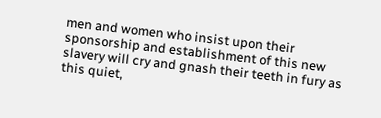men and women who insist upon their sponsorship and establishment of this new slavery will cry and gnash their teeth in fury as this quiet,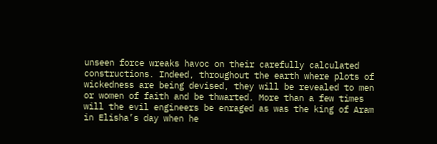unseen force wreaks havoc on their carefully calculated constructions. Indeed, throughout the earth where plots of wickedness are being devised, they will be revealed to men or women of faith and be thwarted. More than a few times will the evil engineers be enraged as was the king of Aram in Elisha’s day when he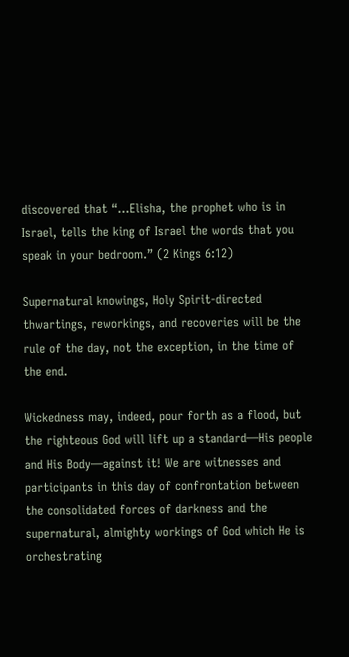discovered that “…Elisha, the prophet who is in Israel, tells the king of Israel the words that you speak in your bedroom.” (2 Kings 6:12)

Supernatural knowings, Holy Spirit-directed thwartings, reworkings, and recoveries will be the rule of the day, not the exception, in the time of the end.

Wickedness may, indeed, pour forth as a flood, but the righteous God will lift up a standard—His people and His Body—against it! We are witnesses and participants in this day of confrontation between the consolidated forces of darkness and the supernatural, almighty workings of God which He is orchestrating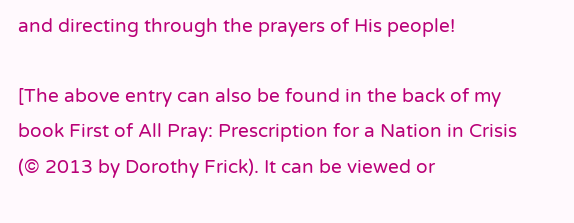and directing through the prayers of His people!

[The above entry can also be found in the back of my book First of All Pray: Prescription for a Nation in Crisis (© 2013 by Dorothy Frick). It can be viewed or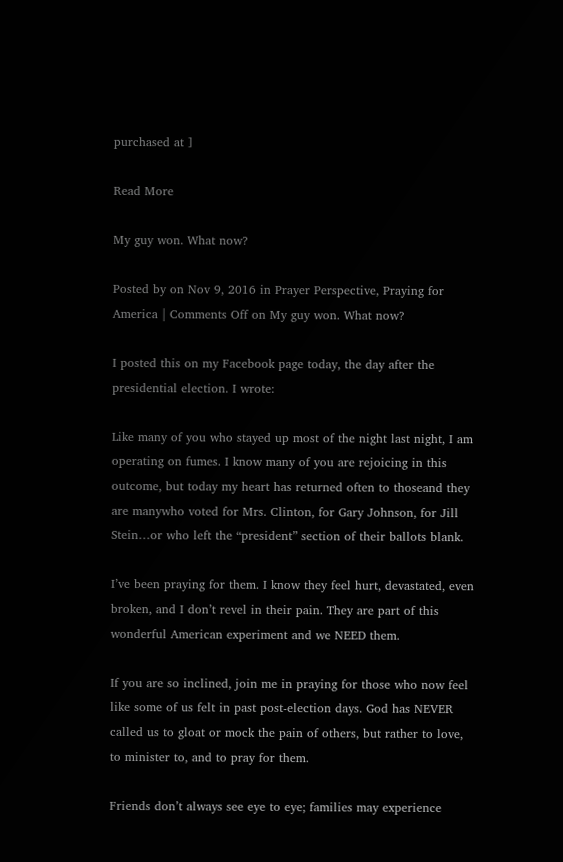purchased at ]

Read More

My guy won. What now?

Posted by on Nov 9, 2016 in Prayer Perspective, Praying for America | Comments Off on My guy won. What now?

I posted this on my Facebook page today, the day after the presidential election. I wrote:

Like many of you who stayed up most of the night last night, I am operating on fumes. I know many of you are rejoicing in this outcome, but today my heart has returned often to thoseand they are manywho voted for Mrs. Clinton, for Gary Johnson, for Jill Stein…or who left the “president” section of their ballots blank.

I’ve been praying for them. I know they feel hurt, devastated, even broken, and I don’t revel in their pain. They are part of this wonderful American experiment and we NEED them.

If you are so inclined, join me in praying for those who now feel like some of us felt in past post-election days. God has NEVER called us to gloat or mock the pain of others, but rather to love, to minister to, and to pray for them.

Friends don’t always see eye to eye; families may experience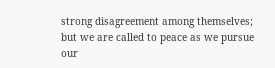strong disagreement among themselves; but we are called to peace as we pursue our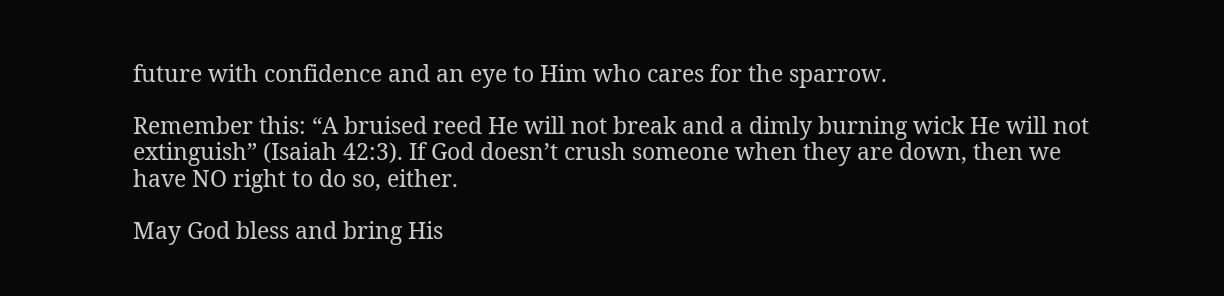future with confidence and an eye to Him who cares for the sparrow.

Remember this: “A bruised reed He will not break and a dimly burning wick He will not extinguish” (Isaiah 42:3). If God doesn’t crush someone when they are down, then we have NO right to do so, either.

May God bless and bring His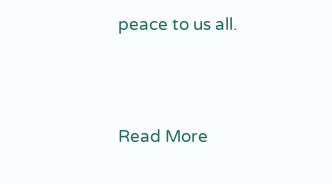peace to us all.




Read More